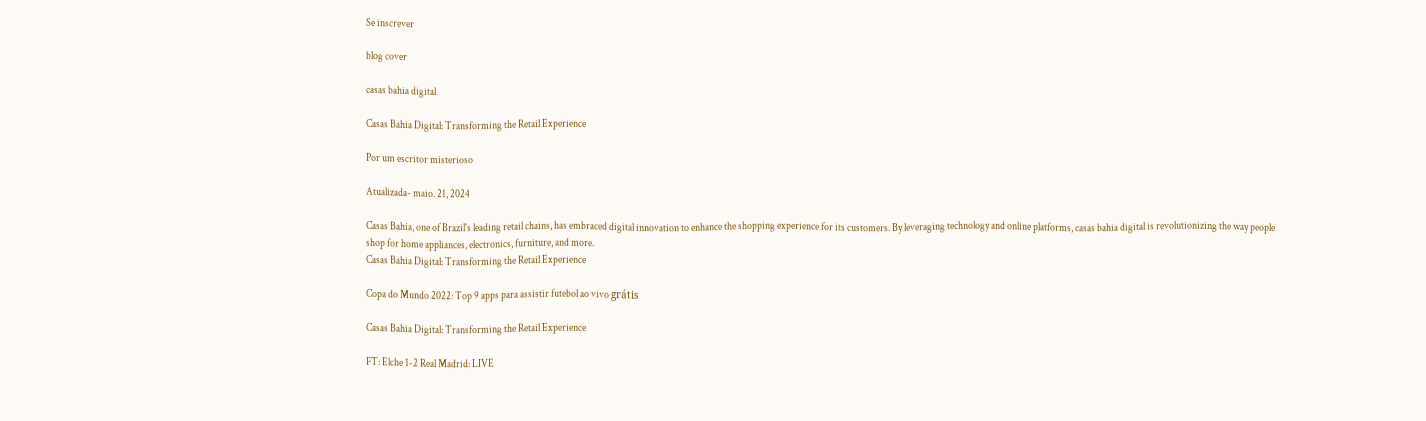Se inscrever

blog cover

casas bahia digital

Casas Bahia Digital: Transforming the Retail Experience

Por um escritor misterioso

Atualizada- maio. 21, 2024

Casas Bahia, one of Brazil's leading retail chains, has embraced digital innovation to enhance the shopping experience for its customers. By leveraging technology and online platforms, casas bahia digital is revolutionizing the way people shop for home appliances, electronics, furniture, and more.
Casas Bahia Digital: Transforming the Retail Experience

Copa do Mundo 2022: Top 9 apps para assistir futebol ao vivo grátis

Casas Bahia Digital: Transforming the Retail Experience

FT: Elche 1-2 Real Madrid: LIVE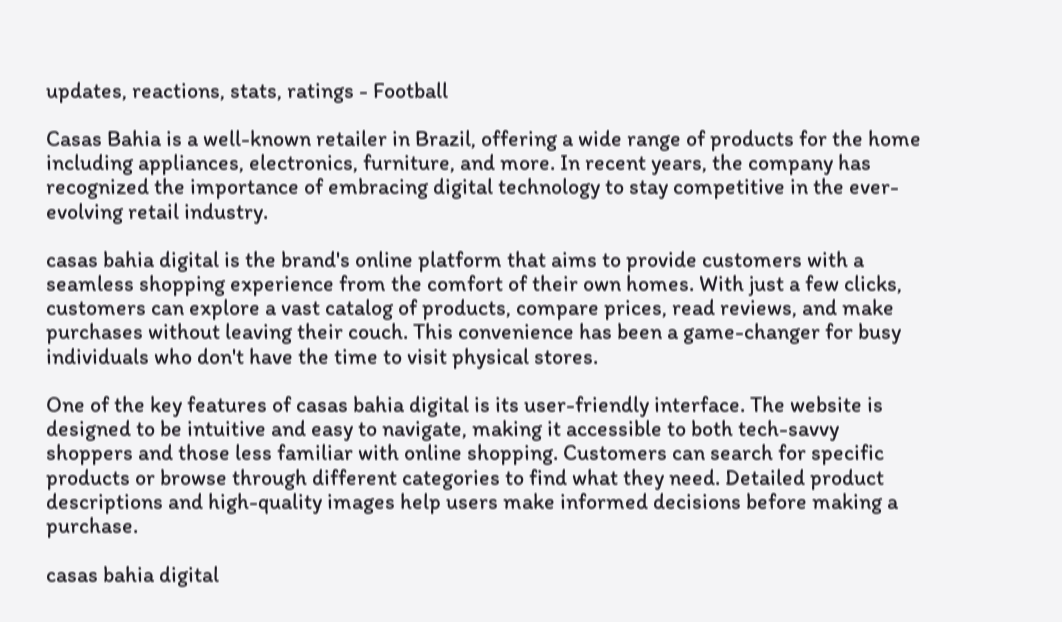updates, reactions, stats, ratings - Football

Casas Bahia is a well-known retailer in Brazil, offering a wide range of products for the home including appliances, electronics, furniture, and more. In recent years, the company has recognized the importance of embracing digital technology to stay competitive in the ever-evolving retail industry.

casas bahia digital is the brand's online platform that aims to provide customers with a seamless shopping experience from the comfort of their own homes. With just a few clicks, customers can explore a vast catalog of products, compare prices, read reviews, and make purchases without leaving their couch. This convenience has been a game-changer for busy individuals who don't have the time to visit physical stores.

One of the key features of casas bahia digital is its user-friendly interface. The website is designed to be intuitive and easy to navigate, making it accessible to both tech-savvy shoppers and those less familiar with online shopping. Customers can search for specific products or browse through different categories to find what they need. Detailed product descriptions and high-quality images help users make informed decisions before making a purchase.

casas bahia digital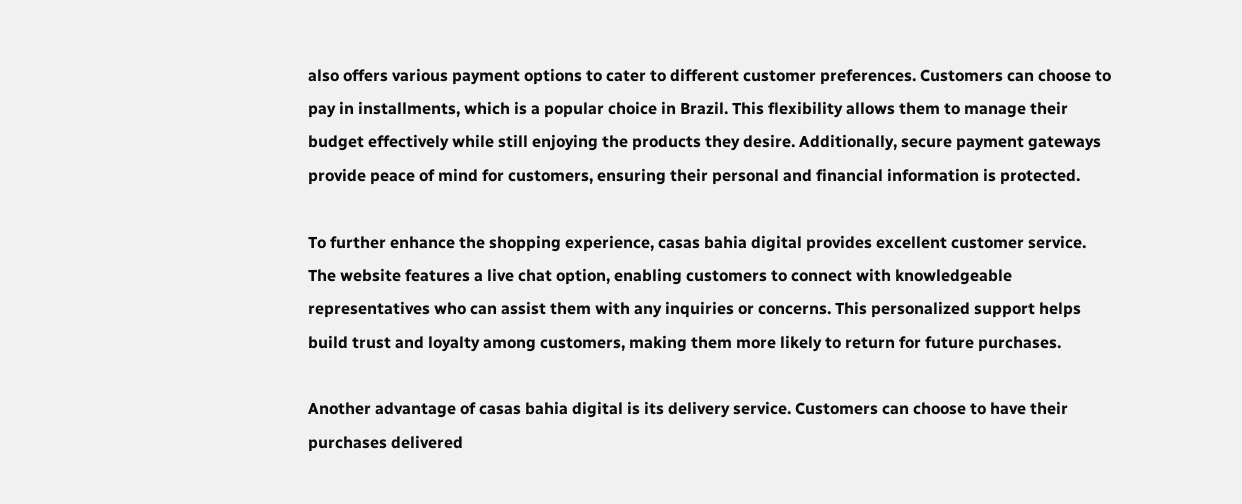also offers various payment options to cater to different customer preferences. Customers can choose to pay in installments, which is a popular choice in Brazil. This flexibility allows them to manage their budget effectively while still enjoying the products they desire. Additionally, secure payment gateways provide peace of mind for customers, ensuring their personal and financial information is protected.

To further enhance the shopping experience, casas bahia digital provides excellent customer service. The website features a live chat option, enabling customers to connect with knowledgeable representatives who can assist them with any inquiries or concerns. This personalized support helps build trust and loyalty among customers, making them more likely to return for future purchases.

Another advantage of casas bahia digital is its delivery service. Customers can choose to have their purchases delivered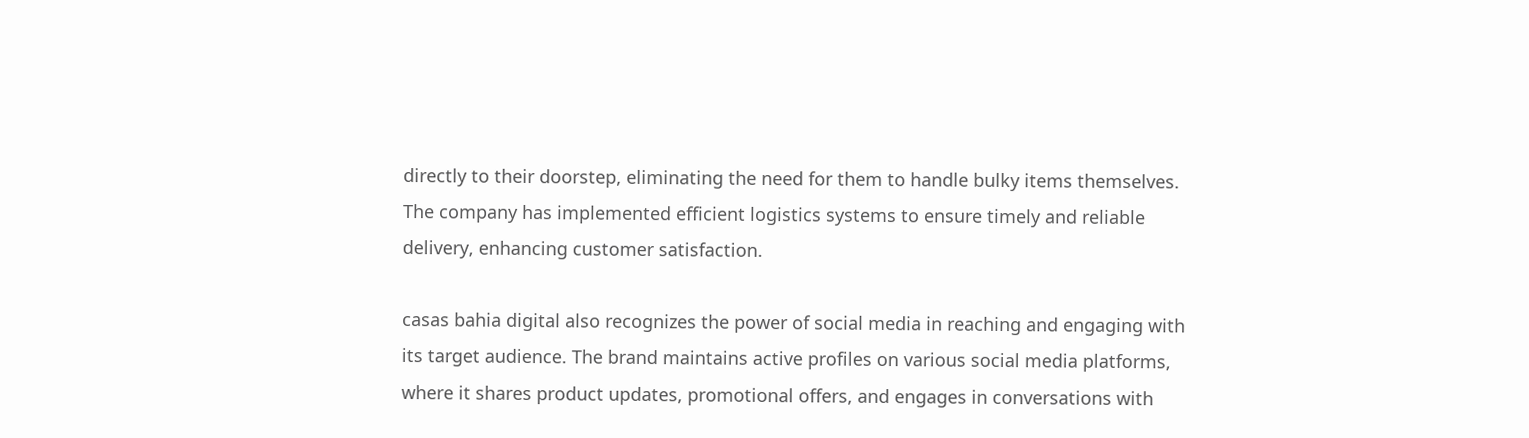directly to their doorstep, eliminating the need for them to handle bulky items themselves. The company has implemented efficient logistics systems to ensure timely and reliable delivery, enhancing customer satisfaction.

casas bahia digital also recognizes the power of social media in reaching and engaging with its target audience. The brand maintains active profiles on various social media platforms, where it shares product updates, promotional offers, and engages in conversations with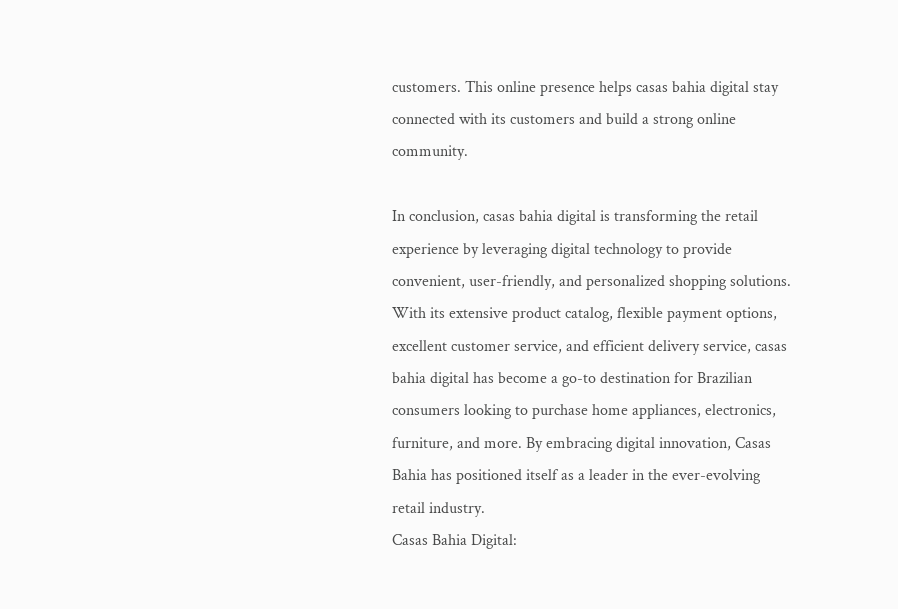customers. This online presence helps casas bahia digital stay connected with its customers and build a strong online community.

In conclusion, casas bahia digital is transforming the retail experience by leveraging digital technology to provide convenient, user-friendly, and personalized shopping solutions. With its extensive product catalog, flexible payment options, excellent customer service, and efficient delivery service, casas bahia digital has become a go-to destination for Brazilian consumers looking to purchase home appliances, electronics, furniture, and more. By embracing digital innovation, Casas Bahia has positioned itself as a leader in the ever-evolving retail industry.
Casas Bahia Digital: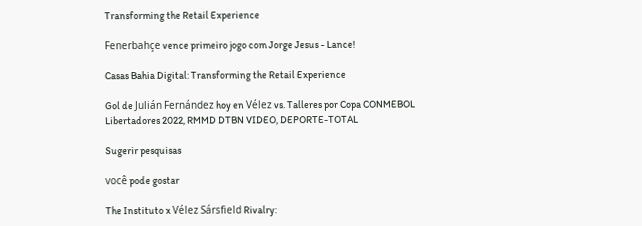Transforming the Retail Experience

Fenerbahçe vence primeiro jogo com Jorge Jesus - Lance!

Casas Bahia Digital: Transforming the Retail Experience

Gol de Julián Fernández hoy en Vélez vs. Talleres por Copa CONMEBOL Libertadores 2022, RMMD DTBN VIDEO, DEPORTE-TOTAL

Sugerir pesquisas

você pode gostar

The Instituto x Vélez Sársfield Rivalry: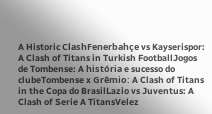A Historic ClashFenerbahçe vs Kayserispor: A Clash of Titans in Turkish FootballJogos de Tombense: A história e sucesso do clubeTombense x Grêmio: A Clash of Titans in the Copa do BrasilLazio vs Juventus: A Clash of Serie A TitansVelez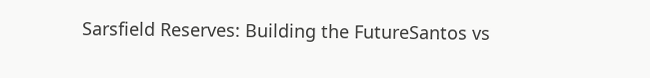Sarsfield Reserves: Building the FutureSantos vs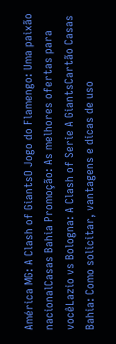América MG: A Clash of GiantsO Jogo do Flamengo: Uma paixão nacionalCasas Bahia Promoção: As melhores ofertas para vocêLazio vs Bologna: A Clash of Serie A GiantsCartão Casas Bahia: Como solicitar, vantagens e dicas de uso